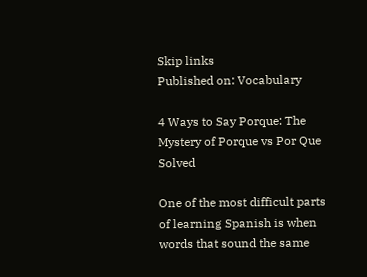Skip links
Published on: Vocabulary

4 Ways to Say Porque: The Mystery of Porque vs Por Que Solved

One of the most difficult parts of learning Spanish is when words that sound the same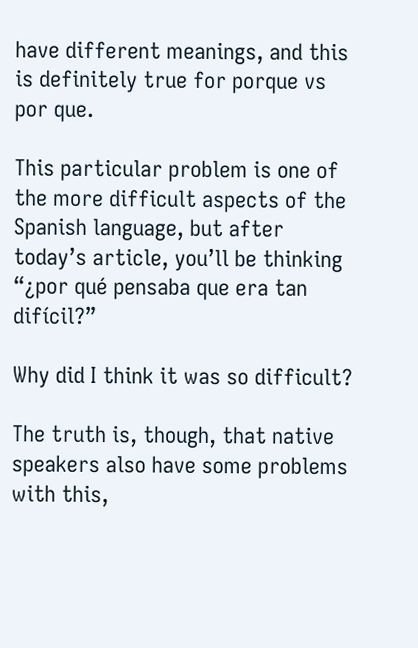have different meanings, and this is definitely true for porque vs por que.

This particular problem is one of the more difficult aspects of the Spanish language, but after today’s article, you’ll be thinking “¿por qué pensaba que era tan difícil?”

Why did I think it was so difficult?

The truth is, though, that native speakers also have some problems with this,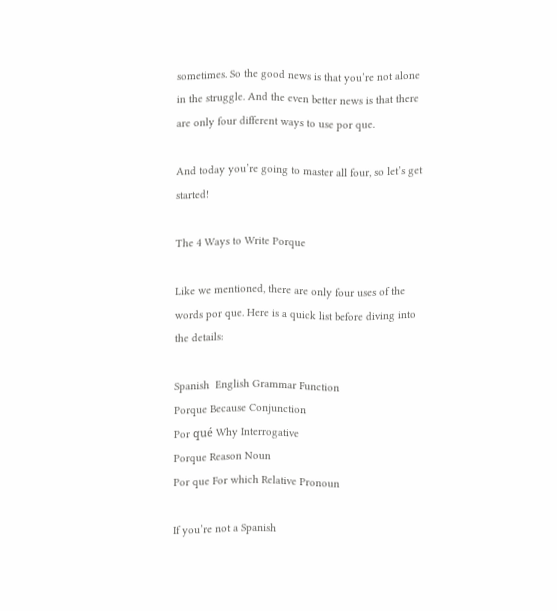sometimes. So the good news is that you’re not alone in the struggle. And the even better news is that there are only four different ways to use por que.

And today you’re going to master all four, so let’s get started!

The 4 Ways to Write Porque

Like we mentioned, there are only four uses of the words por que. Here is a quick list before diving into the details:

Spanish  English Grammar Function
Porque Because Conjunction
Por qué Why Interrogative
Porque Reason Noun
Por que For which Relative Pronoun

If you’re not a Spanish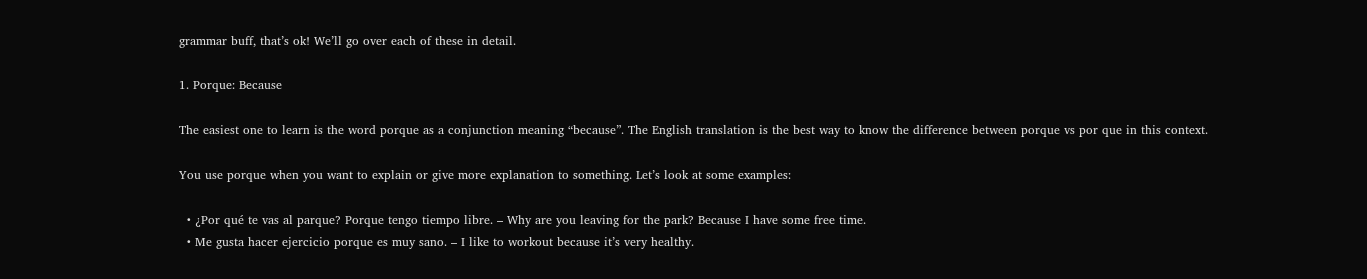grammar buff, that’s ok! We’ll go over each of these in detail.

1. Porque: Because

The easiest one to learn is the word porque as a conjunction meaning “because”. The English translation is the best way to know the difference between porque vs por que in this context.

You use porque when you want to explain or give more explanation to something. Let’s look at some examples:

  • ¿Por qué te vas al parque? Porque tengo tiempo libre. – Why are you leaving for the park? Because I have some free time.
  • Me gusta hacer ejercicio porque es muy sano. – I like to workout because it’s very healthy.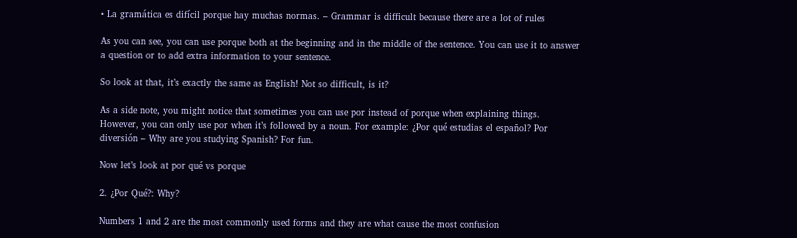• La gramática es difícil porque hay muchas normas. – Grammar is difficult because there are a lot of rules

As you can see, you can use porque both at the beginning and in the middle of the sentence. You can use it to answer a question or to add extra information to your sentence.

So look at that, it’s exactly the same as English! Not so difficult, is it?

As a side note, you might notice that sometimes you can use por instead of porque when explaining things. However, you can only use por when it’s followed by a noun. For example: ¿Por qué estudias el español? Por diversión – Why are you studying Spanish? For fun.

Now let’s look at por qué vs porque

2. ¿Por Qué?: Why?

Numbers 1 and 2 are the most commonly used forms and they are what cause the most confusion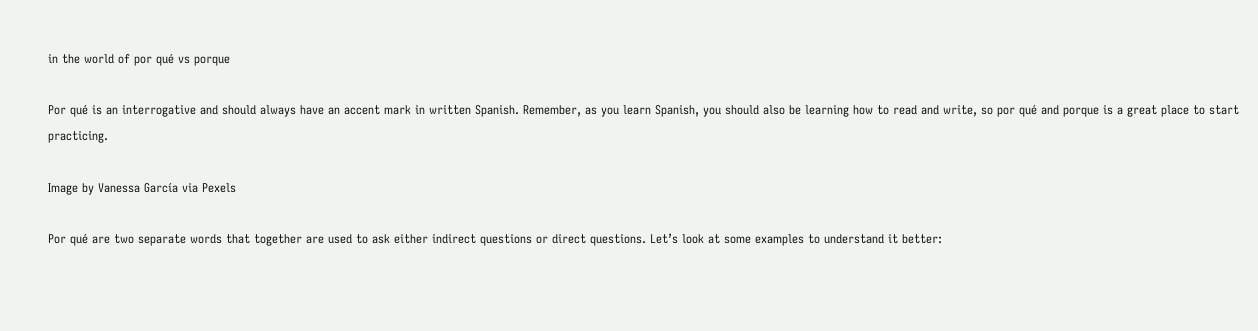in the world of por qué vs porque

Por qué is an interrogative and should always have an accent mark in written Spanish. Remember, as you learn Spanish, you should also be learning how to read and write, so por qué and porque is a great place to start practicing.

Image by Vanessa García via Pexels

Por qué are two separate words that together are used to ask either indirect questions or direct questions. Let’s look at some examples to understand it better: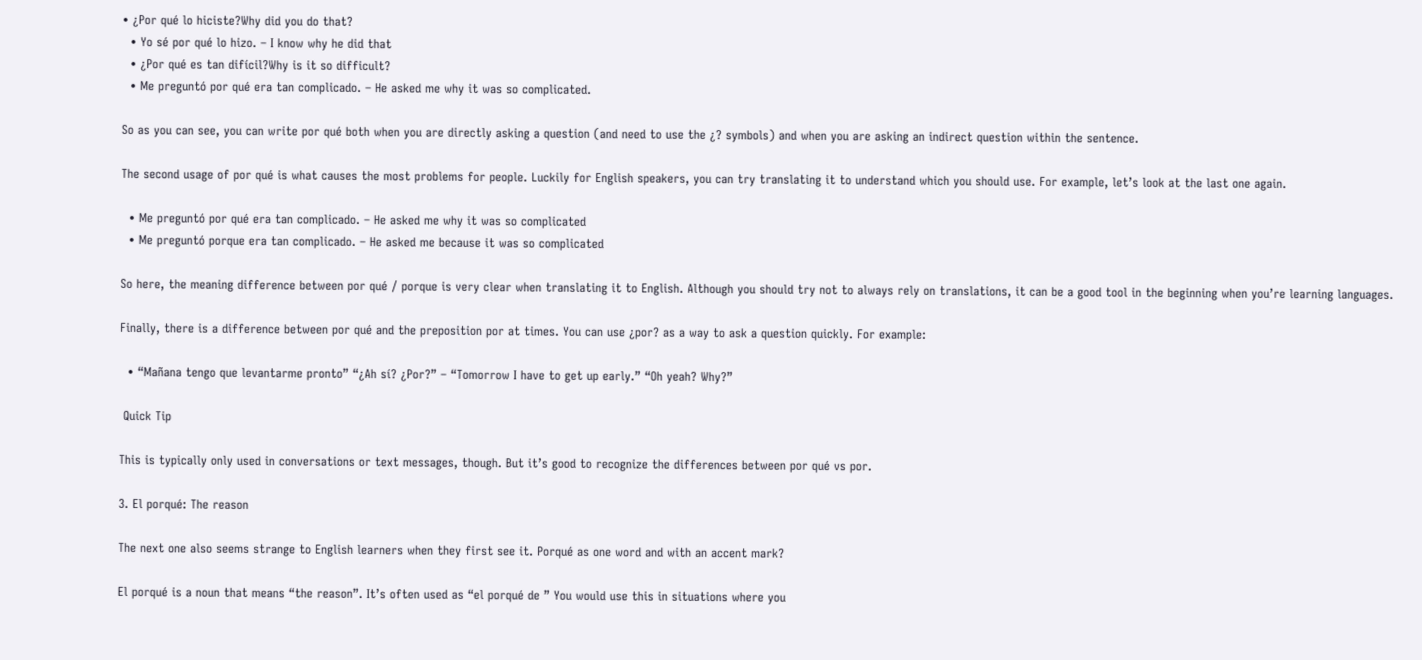• ¿Por qué lo hiciste?Why did you do that?
  • Yo sé por qué lo hizo. – I know why he did that
  • ¿Por qué es tan difícil?Why is it so difficult?
  • Me preguntó por qué era tan complicado. – He asked me why it was so complicated.

So as you can see, you can write por qué both when you are directly asking a question (and need to use the ¿? symbols) and when you are asking an indirect question within the sentence.

The second usage of por qué is what causes the most problems for people. Luckily for English speakers, you can try translating it to understand which you should use. For example, let’s look at the last one again.

  • Me preguntó por qué era tan complicado. – He asked me why it was so complicated
  • Me preguntó porque era tan complicado. – He asked me because it was so complicated

So here, the meaning difference between por qué / porque is very clear when translating it to English. Although you should try not to always rely on translations, it can be a good tool in the beginning when you’re learning languages.

Finally, there is a difference between por qué and the preposition por at times. You can use ¿por? as a way to ask a question quickly. For example:

  • “Mañana tengo que levantarme pronto” “¿Ah sí? ¿Por?” – “Tomorrow I have to get up early.” “Oh yeah? Why?”

 Quick Tip

This is typically only used in conversations or text messages, though. But it’s good to recognize the differences between por qué vs por.

3. El porqué: The reason

The next one also seems strange to English learners when they first see it. Porqué as one word and with an accent mark?

El porqué is a noun that means “the reason”. It’s often used as “el porqué de ” You would use this in situations where you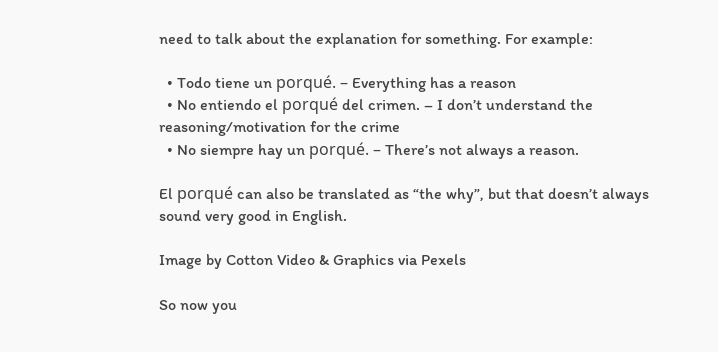need to talk about the explanation for something. For example:

  • Todo tiene un porqué. – Everything has a reason
  • No entiendo el porqué del crimen. – I don’t understand the reasoning/motivation for the crime
  • No siempre hay un porqué. – There’s not always a reason.

El porqué can also be translated as “the why”, but that doesn’t always sound very good in English.

Image by Cotton Video & Graphics via Pexels

So now you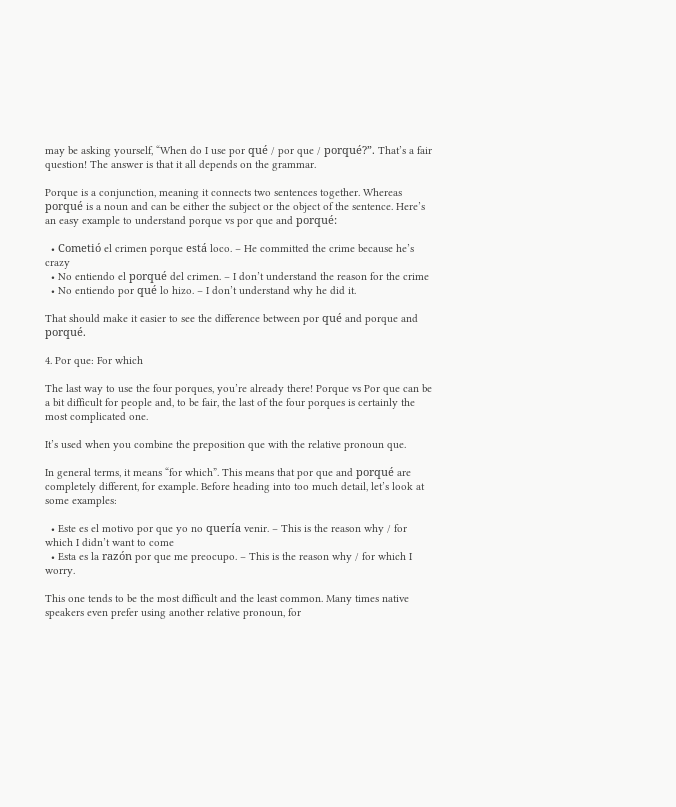may be asking yourself, “When do I use por qué / por que / porqué?”. That’s a fair question! The answer is that it all depends on the grammar.

Porque is a conjunction, meaning it connects two sentences together. Whereas porqué is a noun and can be either the subject or the object of the sentence. Here’s an easy example to understand porque vs por que and porqué:

  • Cometió el crimen porque está loco. – He committed the crime because he’s crazy
  • No entiendo el porqué del crimen. – I don’t understand the reason for the crime
  • No entiendo por qué lo hizo. – I don’t understand why he did it.

That should make it easier to see the difference between por qué and porque and porqué.

4. Por que: For which

The last way to use the four porques, you’re already there! Porque vs Por que can be a bit difficult for people and, to be fair, the last of the four porques is certainly the most complicated one.

It’s used when you combine the preposition que with the relative pronoun que.

In general terms, it means “for which”. This means that por que and porqué are completely different, for example. Before heading into too much detail, let’s look at some examples:

  • Este es el motivo por que yo no quería venir. – This is the reason why / for which I didn’t want to come
  • Esta es la razón por que me preocupo. – This is the reason why / for which I worry.

This one tends to be the most difficult and the least common. Many times native speakers even prefer using another relative pronoun, for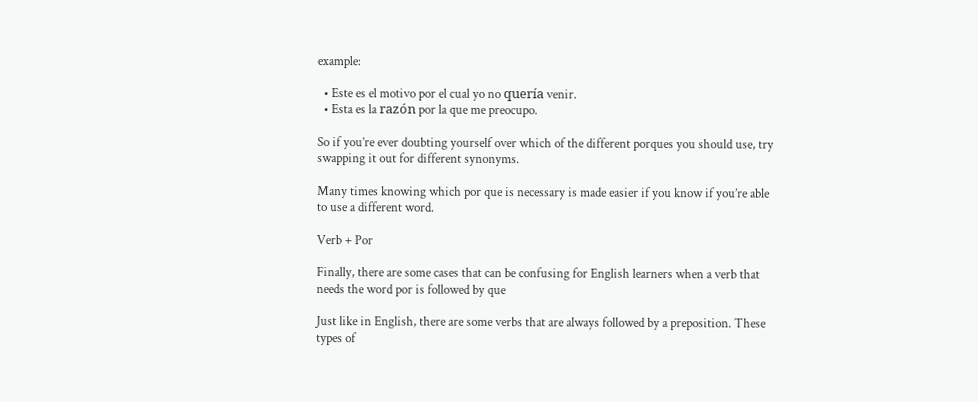example:

  • Este es el motivo por el cual yo no quería venir.
  • Esta es la razón por la que me preocupo.

So if you’re ever doubting yourself over which of the different porques you should use, try swapping it out for different synonyms.

Many times knowing which por que is necessary is made easier if you know if you’re able to use a different word.

Verb + Por

Finally, there are some cases that can be confusing for English learners when a verb that needs the word por is followed by que

Just like in English, there are some verbs that are always followed by a preposition. These types of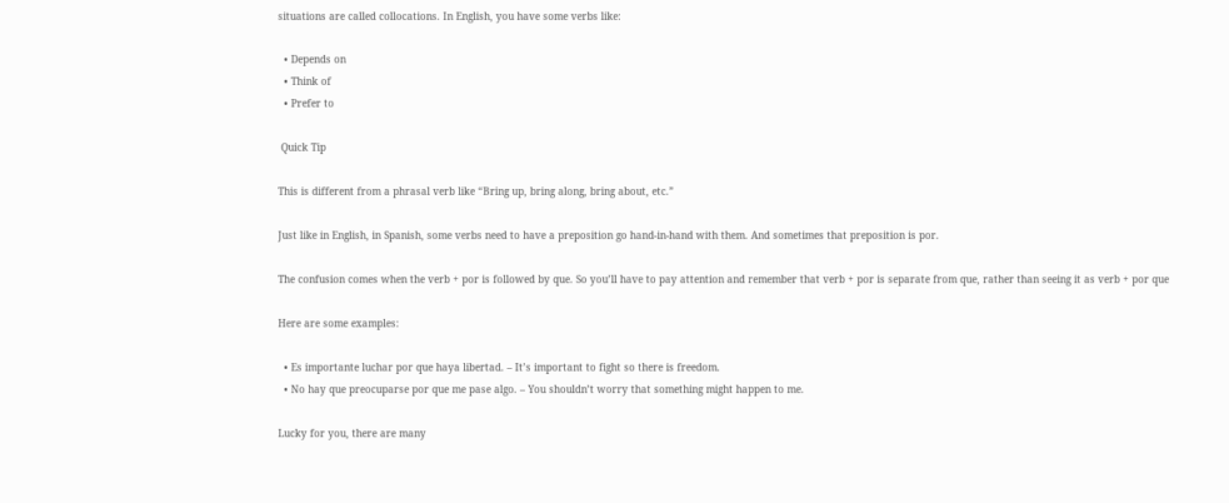situations are called collocations. In English, you have some verbs like:

  • Depends on
  • Think of
  • Prefer to

 Quick Tip

This is different from a phrasal verb like “Bring up, bring along, bring about, etc.”

Just like in English, in Spanish, some verbs need to have a preposition go hand-in-hand with them. And sometimes that preposition is por.

The confusion comes when the verb + por is followed by que. So you’ll have to pay attention and remember that verb + por is separate from que, rather than seeing it as verb + por que

Here are some examples:

  • Es importante luchar por que haya libertad. – It’s important to fight so there is freedom.
  • No hay que preocuparse por que me pase algo. – You shouldn’t worry that something might happen to me.

Lucky for you, there are many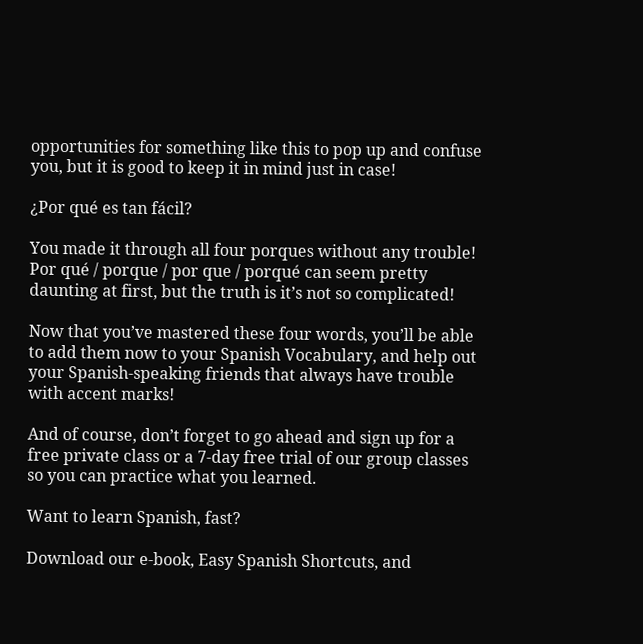opportunities for something like this to pop up and confuse you, but it is good to keep it in mind just in case!

¿Por qué es tan fácil?

You made it through all four porques without any trouble! Por qué / porque / por que / porqué can seem pretty daunting at first, but the truth is it’s not so complicated!

Now that you’ve mastered these four words, you’ll be able to add them now to your Spanish Vocabulary, and help out your Spanish-speaking friends that always have trouble with accent marks!

And of course, don’t forget to go ahead and sign up for a free private class or a 7-day free trial of our group classes so you can practice what you learned.

Want to learn Spanish, fast?

Download our e-book, Easy Spanish Shortcuts, and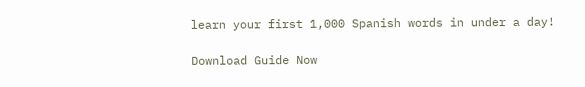learn your first 1,000 Spanish words in under a day!

Download Guide Now